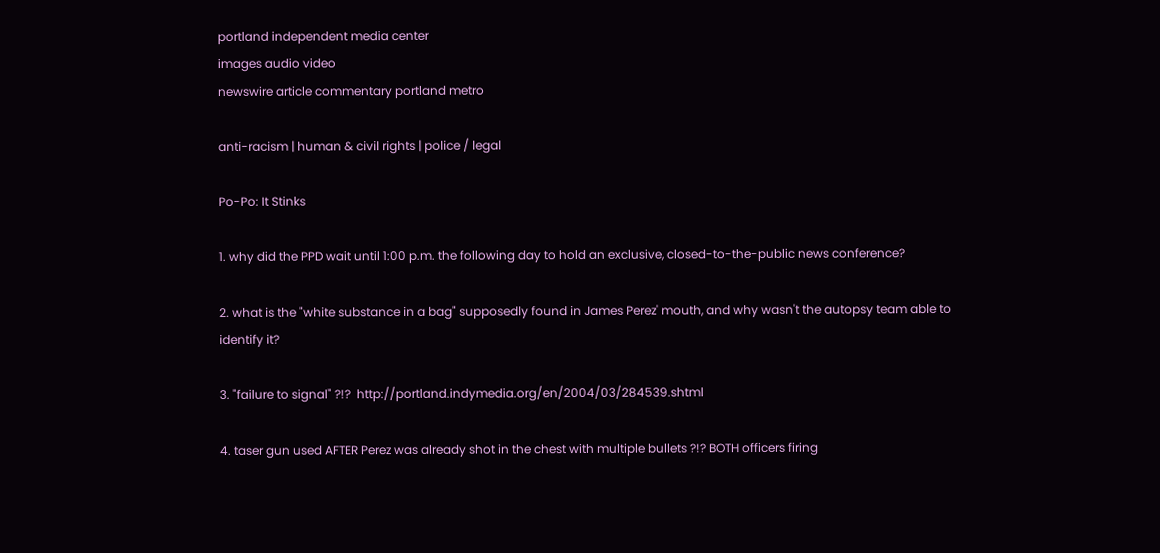portland independent media center
images audio video
newswire article commentary portland metro

anti-racism | human & civil rights | police / legal

Po-Po: It Stinks

1. why did the PPD wait until 1:00 p.m. the following day to hold an exclusive, closed-to-the-public news conference?

2. what is the "white substance in a bag" supposedly found in James Perez' mouth, and why wasn't the autopsy team able to identify it?

3. "failure to signal" ?!?  http://portland.indymedia.org/en/2004/03/284539.shtml

4. taser gun used AFTER Perez was already shot in the chest with multiple bullets ?!? BOTH officers firing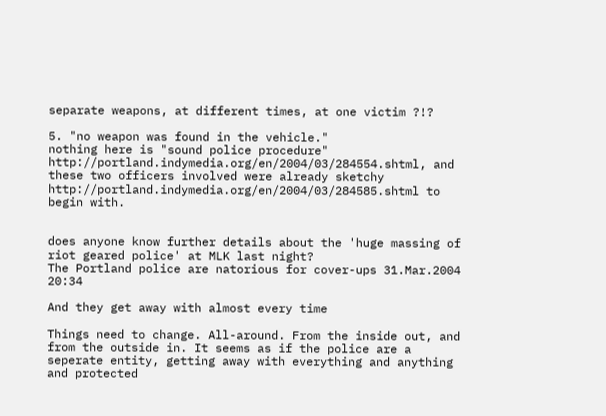separate weapons, at different times, at one victim ?!?

5. "no weapon was found in the vehicle."
nothing here is "sound police procedure"  http://portland.indymedia.org/en/2004/03/284554.shtml, and these two officers involved were already sketchy  http://portland.indymedia.org/en/2004/03/284585.shtml to begin with.


does anyone know further details about the 'huge massing of riot geared police' at MLK last night?
The Portland police are natorious for cover-ups 31.Mar.2004 20:34

And they get away with almost every time

Things need to change. All-around. From the inside out, and from the outside in. It seems as if the police are a seperate entity, getting away with everything and anything and protected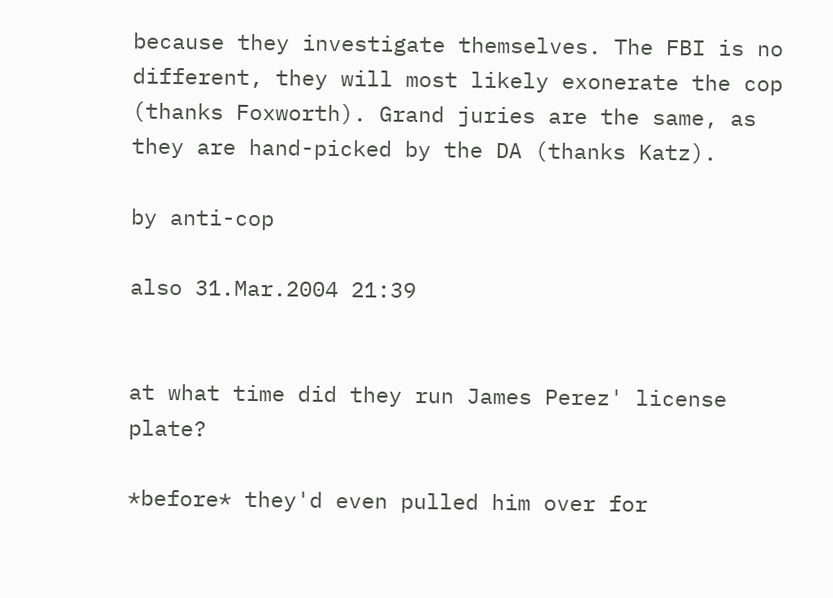because they investigate themselves. The FBI is no different, they will most likely exonerate the cop (thanks Foxworth). Grand juries are the same, as they are hand-picked by the DA (thanks Katz).

by anti-cop

also 31.Mar.2004 21:39


at what time did they run James Perez' license plate?

*before* they'd even pulled him over for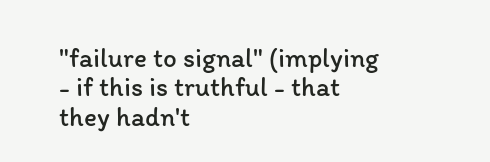"failure to signal" (implying - if this is truthful - that they hadn't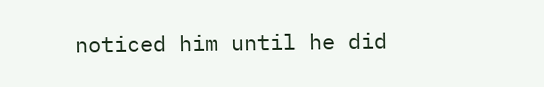noticed him until he did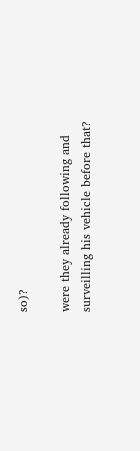so)?

were they already following and surveilling his vehicle before that?